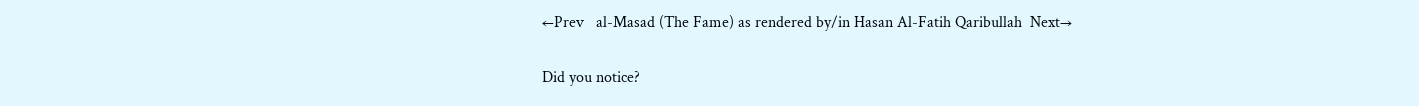←Prev   al-Masad (The Fame) as rendered by/in Hasan Al-Fatih Qaribullah  Next→

Did you notice?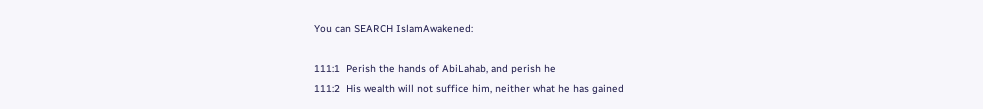You can SEARCH IslamAwakened:

111:1  Perish the hands of AbiLahab, and perish he
111:2  His wealth will not suffice him, neither what he has gained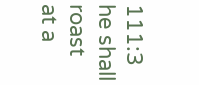111:3  he shall roast at a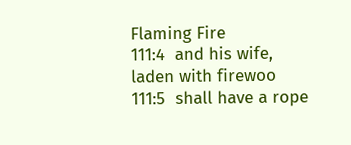Flaming Fire
111:4  and his wife, laden with firewoo
111:5  shall have a rope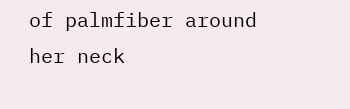of palmfiber around her neck